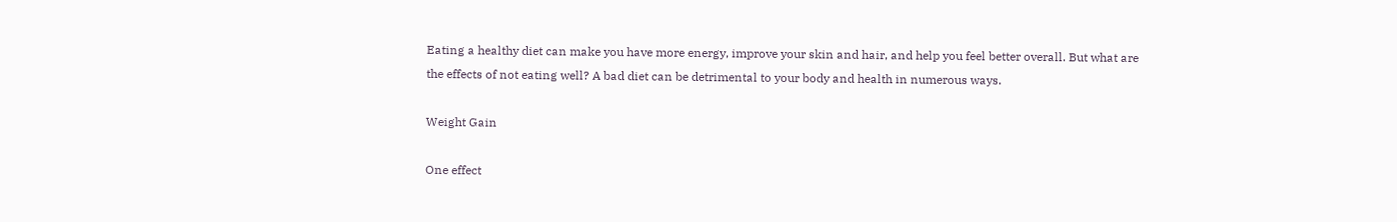Eating a healthy diet can make you have more energy, improve your skin and hair, and help you feel better overall. But what are the effects of not eating well? A bad diet can be detrimental to your body and health in numerous ways.

Weight Gain

One effect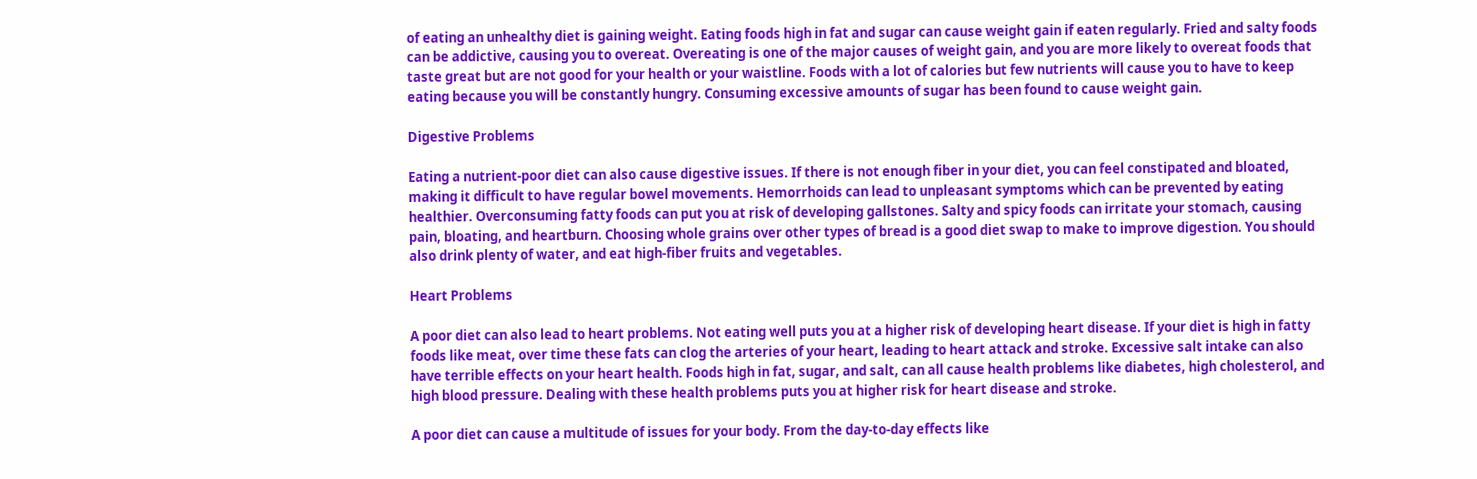of eating an unhealthy diet is gaining weight. Eating foods high in fat and sugar can cause weight gain if eaten regularly. Fried and salty foods can be addictive, causing you to overeat. Overeating is one of the major causes of weight gain, and you are more likely to overeat foods that taste great but are not good for your health or your waistline. Foods with a lot of calories but few nutrients will cause you to have to keep eating because you will be constantly hungry. Consuming excessive amounts of sugar has been found to cause weight gain.

Digestive Problems

Eating a nutrient-poor diet can also cause digestive issues. If there is not enough fiber in your diet, you can feel constipated and bloated, making it difficult to have regular bowel movements. Hemorrhoids can lead to unpleasant symptoms which can be prevented by eating healthier. Overconsuming fatty foods can put you at risk of developing gallstones. Salty and spicy foods can irritate your stomach, causing pain, bloating, and heartburn. Choosing whole grains over other types of bread is a good diet swap to make to improve digestion. You should also drink plenty of water, and eat high-fiber fruits and vegetables.

Heart Problems

A poor diet can also lead to heart problems. Not eating well puts you at a higher risk of developing heart disease. If your diet is high in fatty foods like meat, over time these fats can clog the arteries of your heart, leading to heart attack and stroke. Excessive salt intake can also have terrible effects on your heart health. Foods high in fat, sugar, and salt, can all cause health problems like diabetes, high cholesterol, and high blood pressure. Dealing with these health problems puts you at higher risk for heart disease and stroke.

A poor diet can cause a multitude of issues for your body. From the day-to-day effects like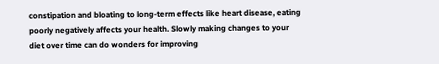constipation and bloating to long-term effects like heart disease, eating poorly negatively affects your health. Slowly making changes to your diet over time can do wonders for improving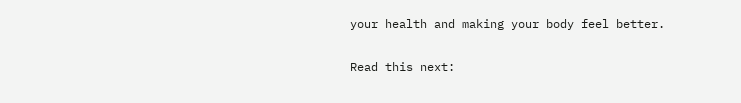your health and making your body feel better.

Read this next: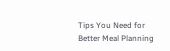Tips You Need for Better Meal Planning